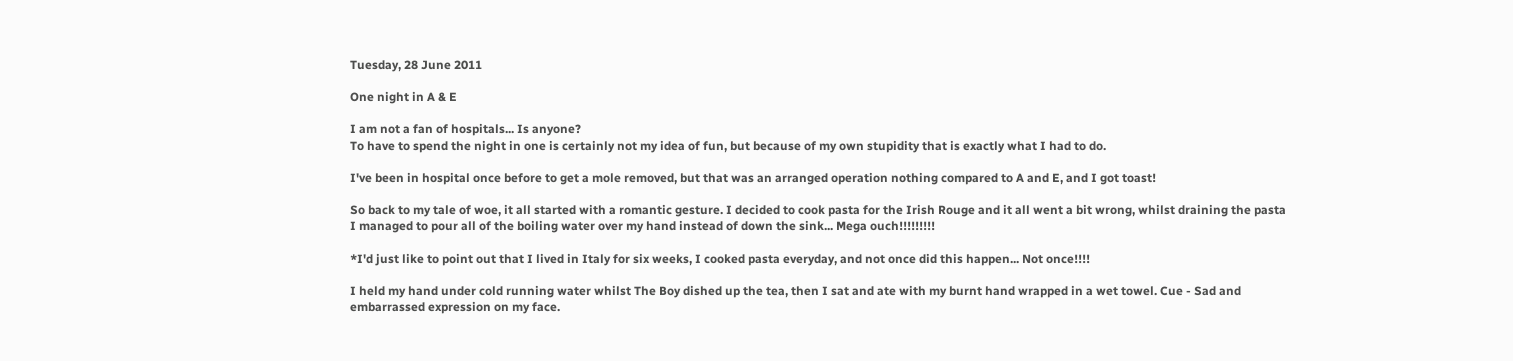Tuesday, 28 June 2011

One night in A & E

I am not a fan of hospitals... Is anyone?
To have to spend the night in one is certainly not my idea of fun, but because of my own stupidity that is exactly what I had to do.

I've been in hospital once before to get a mole removed, but that was an arranged operation nothing compared to A and E, and I got toast!

So back to my tale of woe, it all started with a romantic gesture. I decided to cook pasta for the Irish Rouge and it all went a bit wrong, whilst draining the pasta I managed to pour all of the boiling water over my hand instead of down the sink... Mega ouch!!!!!!!!!

*I'd just like to point out that I lived in Italy for six weeks, I cooked pasta everyday, and not once did this happen... Not once!!!!

I held my hand under cold running water whilst The Boy dished up the tea, then I sat and ate with my burnt hand wrapped in a wet towel. Cue - Sad and embarrassed expression on my face.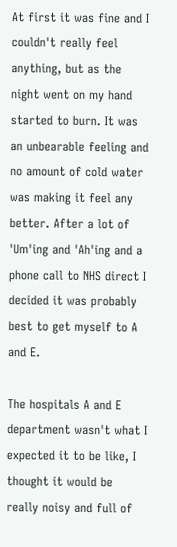At first it was fine and I couldn't really feel anything, but as the night went on my hand started to burn. It was an unbearable feeling and no amount of cold water was making it feel any better. After a lot of 'Um'ing and 'Ah'ing and a phone call to NHS direct I decided it was probably best to get myself to A and E.

The hospitals A and E department wasn't what I expected it to be like, I thought it would be really noisy and full of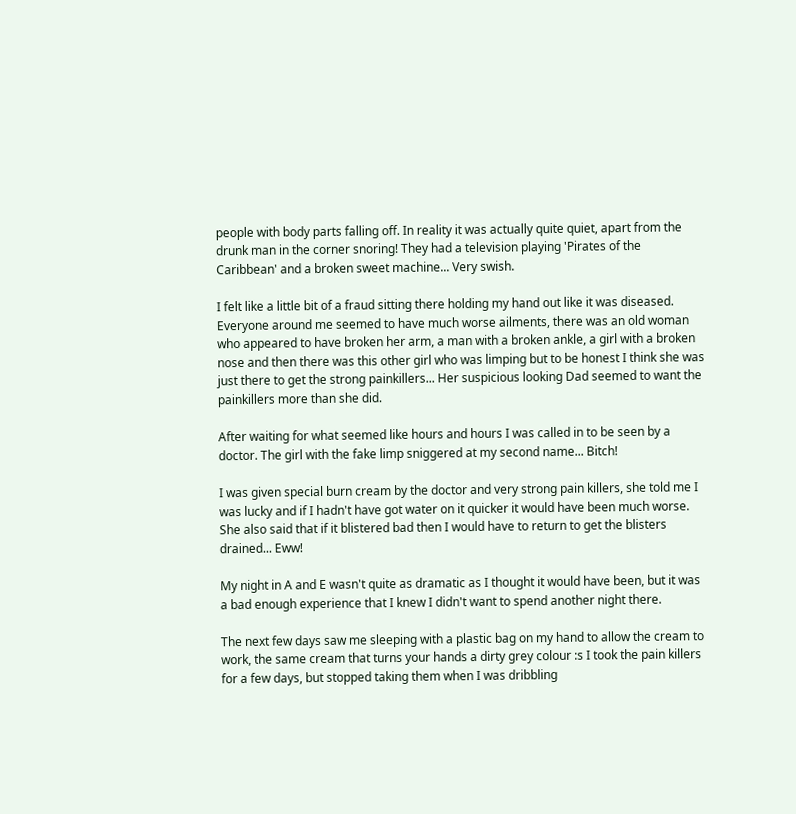people with body parts falling off. In reality it was actually quite quiet, apart from the drunk man in the corner snoring! They had a television playing 'Pirates of the Caribbean' and a broken sweet machine... Very swish.

I felt like a little bit of a fraud sitting there holding my hand out like it was diseased. Everyone around me seemed to have much worse ailments, there was an old woman who appeared to have broken her arm, a man with a broken ankle, a girl with a broken nose and then there was this other girl who was limping but to be honest I think she was just there to get the strong painkillers... Her suspicious looking Dad seemed to want the painkillers more than she did.

After waiting for what seemed like hours and hours I was called in to be seen by a doctor. The girl with the fake limp sniggered at my second name... Bitch!

I was given special burn cream by the doctor and very strong pain killers, she told me I was lucky and if I hadn't have got water on it quicker it would have been much worse. She also said that if it blistered bad then I would have to return to get the blisters drained... Eww!

My night in A and E wasn't quite as dramatic as I thought it would have been, but it was a bad enough experience that I knew I didn't want to spend another night there.

The next few days saw me sleeping with a plastic bag on my hand to allow the cream to work, the same cream that turns your hands a dirty grey colour :s I took the pain killers for a few days, but stopped taking them when I was dribbling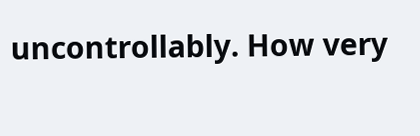uncontrollably. How very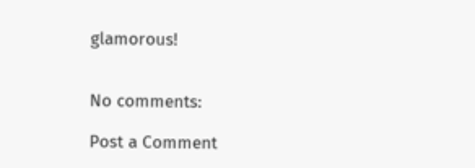glamorous!


No comments:

Post a Comment